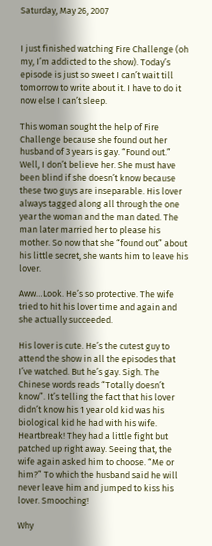Saturday, May 26, 2007


I just finished watching Fire Challenge (oh my, I’m addicted to the show). Today’s episode is just so sweet I can’t wait till tomorrow to write about it. I have to do it now else I can’t sleep.

This woman sought the help of Fire Challenge because she found out her husband of 3 years is gay. “Found out.” Well, I don’t believe her. She must have been blind if she doesn’t know because these two guys are inseparable. His lover always tagged along all through the one year the woman and the man dated. The man later married her to please his mother. So now that she “found out” about his little secret, she wants him to leave his lover.

Aww…Look. He’s so protective. The wife tried to hit his lover time and again and she actually succeeded.

His lover is cute. He’s the cutest guy to attend the show in all the episodes that I’ve watched. But he’s gay. Sigh. The Chinese words reads “Totally doesn’t know”. It’s telling the fact that his lover didn’t know his 1 year old kid was his biological kid he had with his wife. Heartbreak! They had a little fight but patched up right away. Seeing that, the wife again asked him to choose. “Me or him?” To which the husband said he will never leave him and jumped to kiss his lover. Smooching!

Why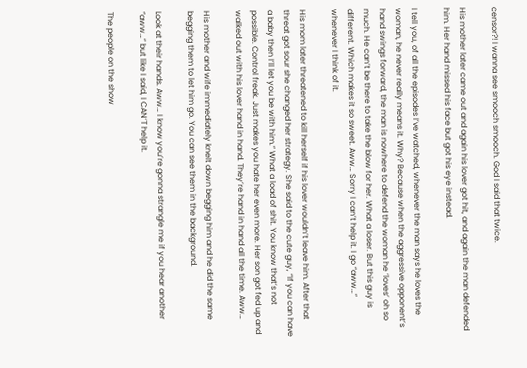censor?! I wanna see smooch smooch. God I said that twice.

His mother later came out and again his lover got hit, and again the man defended him. Her hand missed his face but got his eye instead.

I tell you, of all the episodes I’ve watched, whenever the man says he loves the woman, he never really means it. Why? Because when the aggressive opponent’s hand swings forward, the man is nowhere to defend the woman he ‘loves’ oh so much. He can’t be there to take the blow for her. What a loser. But this guy is different. Which makes it so sweet. Aww… Sorry I can’t help it. I go “aww…” whenever I think of it.

His mom later threatened to kill herself if his lover wouldn’t leave him. After that threat got sour she changed her strategy. She said to the cute guy, “If you can have a baby then I’ll let you be with him.” What a load of shit. You know that’s not possible. Control freak. Just makes you hate her even more. Her son got fed up and walked out with his lover hand in hand. They’re hand in hand all the time. Aww…

His mother and wife immediately knelt down begging him and he did the same begging them to let him go. You can see them in the background.

Look at their hands. Aww… I know you’re gonna strangle me if you hear another “aww…” but like I said, I CAN’T help it.

The people on the show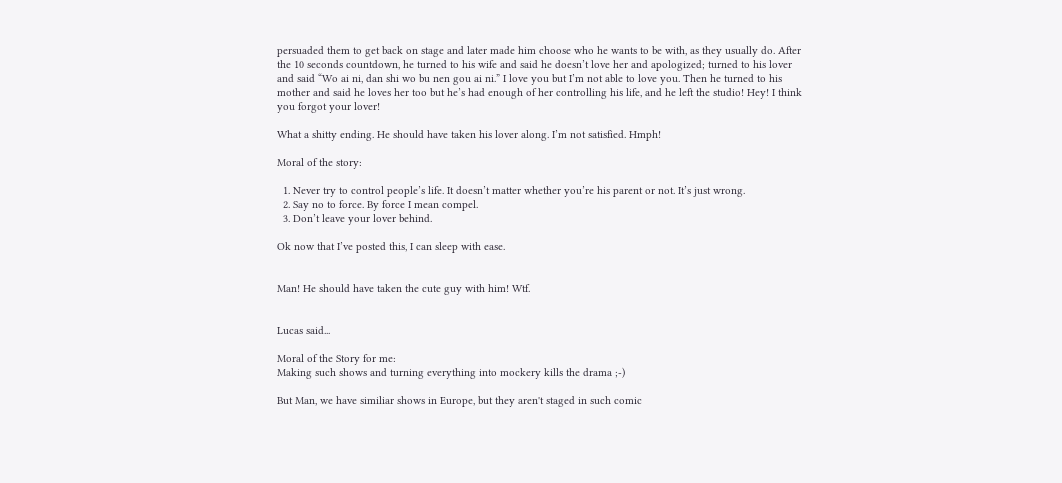persuaded them to get back on stage and later made him choose who he wants to be with, as they usually do. After the 10 seconds countdown, he turned to his wife and said he doesn’t love her and apologized; turned to his lover and said “Wo ai ni, dan shi wo bu nen gou ai ni.” I love you but I’m not able to love you. Then he turned to his mother and said he loves her too but he’s had enough of her controlling his life, and he left the studio! Hey! I think you forgot your lover!

What a shitty ending. He should have taken his lover along. I’m not satisfied. Hmph!

Moral of the story:

  1. Never try to control people’s life. It doesn’t matter whether you’re his parent or not. It’s just wrong.
  2. Say no to force. By force I mean compel.
  3. Don’t leave your lover behind.

Ok now that I’ve posted this, I can sleep with ease.


Man! He should have taken the cute guy with him! Wtf.


Lucas said...

Moral of the Story for me:
Making such shows and turning everything into mockery kills the drama ;-)

But Man, we have similiar shows in Europe, but they aren't staged in such comic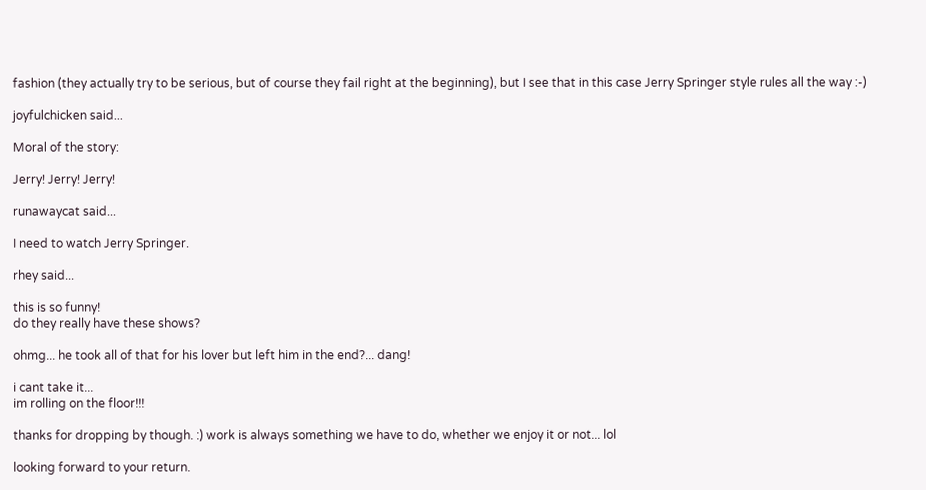fashion (they actually try to be serious, but of course they fail right at the beginning), but I see that in this case Jerry Springer style rules all the way :-)

joyfulchicken said...

Moral of the story:

Jerry! Jerry! Jerry!

runawaycat said...

I need to watch Jerry Springer.

rhey said...

this is so funny!
do they really have these shows?

ohmg... he took all of that for his lover but left him in the end?... dang!

i cant take it...
im rolling on the floor!!!

thanks for dropping by though. :) work is always something we have to do, whether we enjoy it or not... lol

looking forward to your return.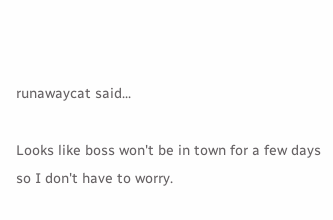runawaycat said...

Looks like boss won't be in town for a few days so I don't have to worry.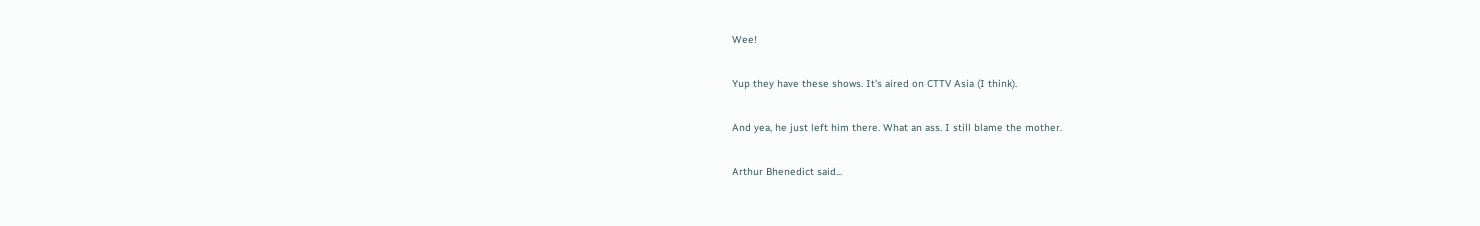Wee!

Yup they have these shows. It's aired on CTTV Asia (I think).

And yea, he just left him there. What an ass. I still blame the mother.

Arthur Bhenedict said...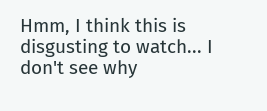Hmm, I think this is disgusting to watch... I don't see why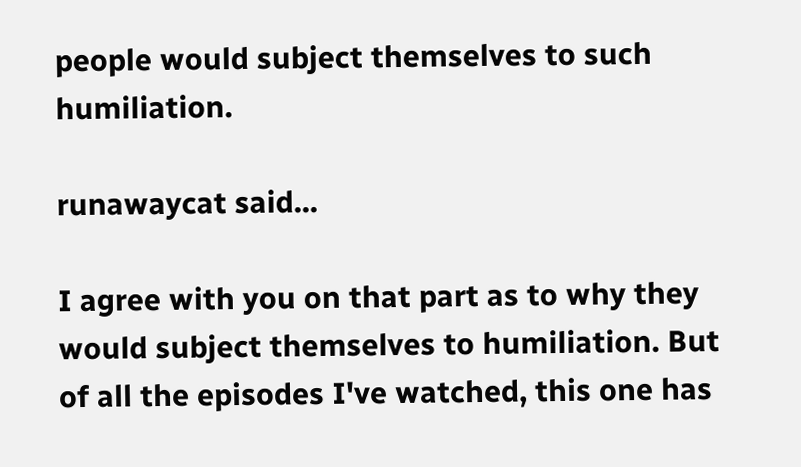people would subject themselves to such humiliation.

runawaycat said...

I agree with you on that part as to why they would subject themselves to humiliation. But of all the episodes I've watched, this one has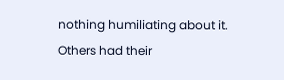nothing humiliating about it. Others had their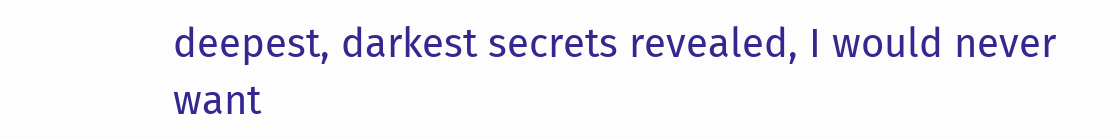deepest, darkest secrets revealed, I would never want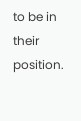to be in their position.